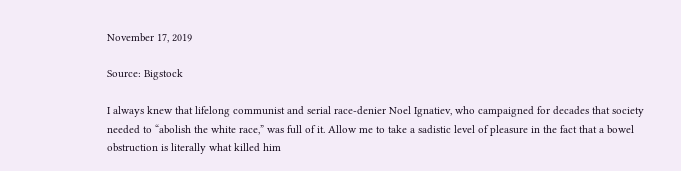November 17, 2019

Source: Bigstock

I always knew that lifelong communist and serial race-denier Noel Ignatiev, who campaigned for decades that society needed to “abolish the white race,” was full of it. Allow me to take a sadistic level of pleasure in the fact that a bowel obstruction is literally what killed him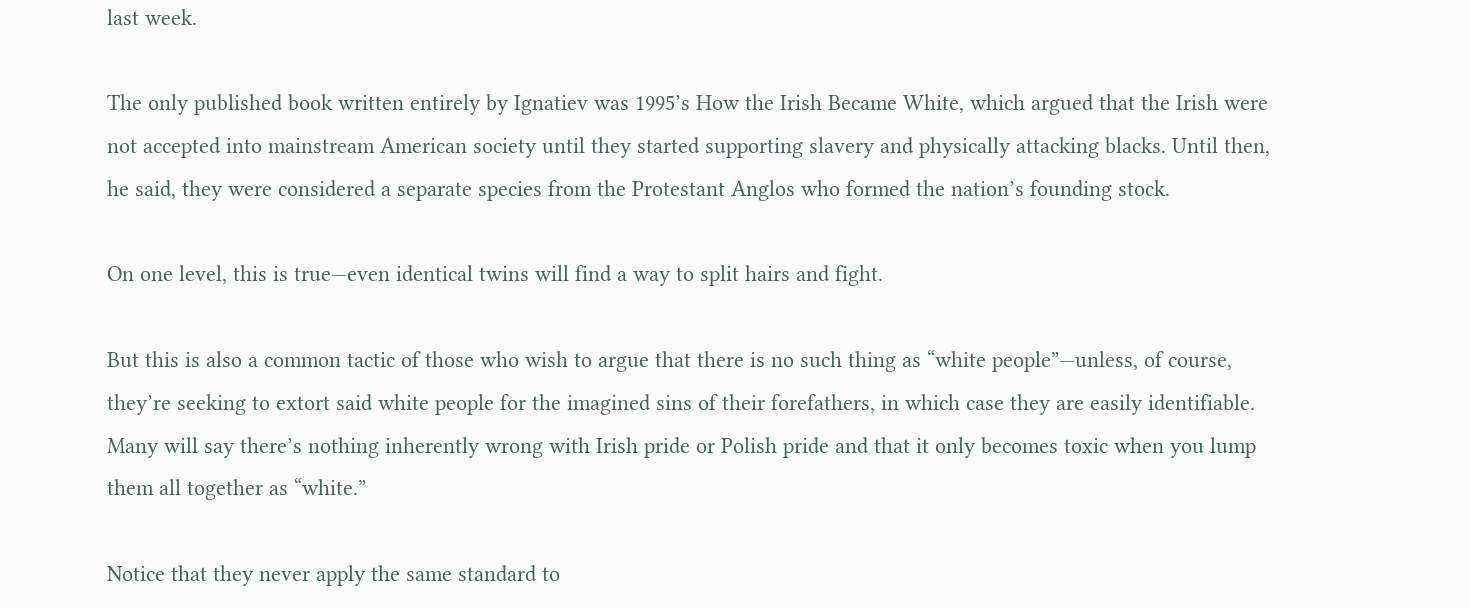last week.

The only published book written entirely by Ignatiev was 1995’s How the Irish Became White, which argued that the Irish were not accepted into mainstream American society until they started supporting slavery and physically attacking blacks. Until then, he said, they were considered a separate species from the Protestant Anglos who formed the nation’s founding stock.

On one level, this is true—even identical twins will find a way to split hairs and fight.

But this is also a common tactic of those who wish to argue that there is no such thing as “white people”—unless, of course, they’re seeking to extort said white people for the imagined sins of their forefathers, in which case they are easily identifiable. Many will say there’s nothing inherently wrong with Irish pride or Polish pride and that it only becomes toxic when you lump them all together as “white.”

Notice that they never apply the same standard to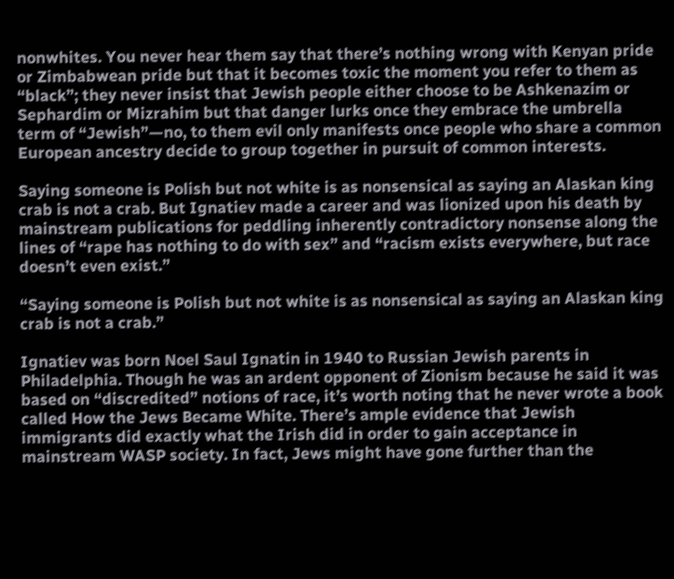nonwhites. You never hear them say that there’s nothing wrong with Kenyan pride or Zimbabwean pride but that it becomes toxic the moment you refer to them as “black”; they never insist that Jewish people either choose to be Ashkenazim or Sephardim or Mizrahim but that danger lurks once they embrace the umbrella term of “Jewish”—no, to them evil only manifests once people who share a common European ancestry decide to group together in pursuit of common interests.

Saying someone is Polish but not white is as nonsensical as saying an Alaskan king crab is not a crab. But Ignatiev made a career and was lionized upon his death by mainstream publications for peddling inherently contradictory nonsense along the lines of “rape has nothing to do with sex” and “racism exists everywhere, but race doesn’t even exist.”

“Saying someone is Polish but not white is as nonsensical as saying an Alaskan king crab is not a crab.”

Ignatiev was born Noel Saul Ignatin in 1940 to Russian Jewish parents in Philadelphia. Though he was an ardent opponent of Zionism because he said it was based on “discredited” notions of race, it’s worth noting that he never wrote a book called How the Jews Became White. There’s ample evidence that Jewish immigrants did exactly what the Irish did in order to gain acceptance in mainstream WASP society. In fact, Jews might have gone further than the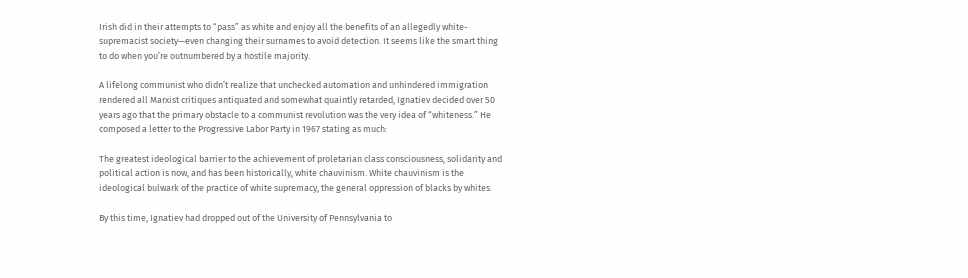Irish did in their attempts to “pass” as white and enjoy all the benefits of an allegedly white-supremacist society—even changing their surnames to avoid detection. It seems like the smart thing to do when you’re outnumbered by a hostile majority.

A lifelong communist who didn’t realize that unchecked automation and unhindered immigration rendered all Marxist critiques antiquated and somewhat quaintly retarded, Ignatiev decided over 50 years ago that the primary obstacle to a communist revolution was the very idea of “whiteness.” He composed a letter to the Progressive Labor Party in 1967 stating as much:

The greatest ideological barrier to the achievement of proletarian class consciousness, solidarity and political action is now, and has been historically, white chauvinism. White chauvinism is the ideological bulwark of the practice of white supremacy, the general oppression of blacks by whites.

By this time, Ignatiev had dropped out of the University of Pennsylvania to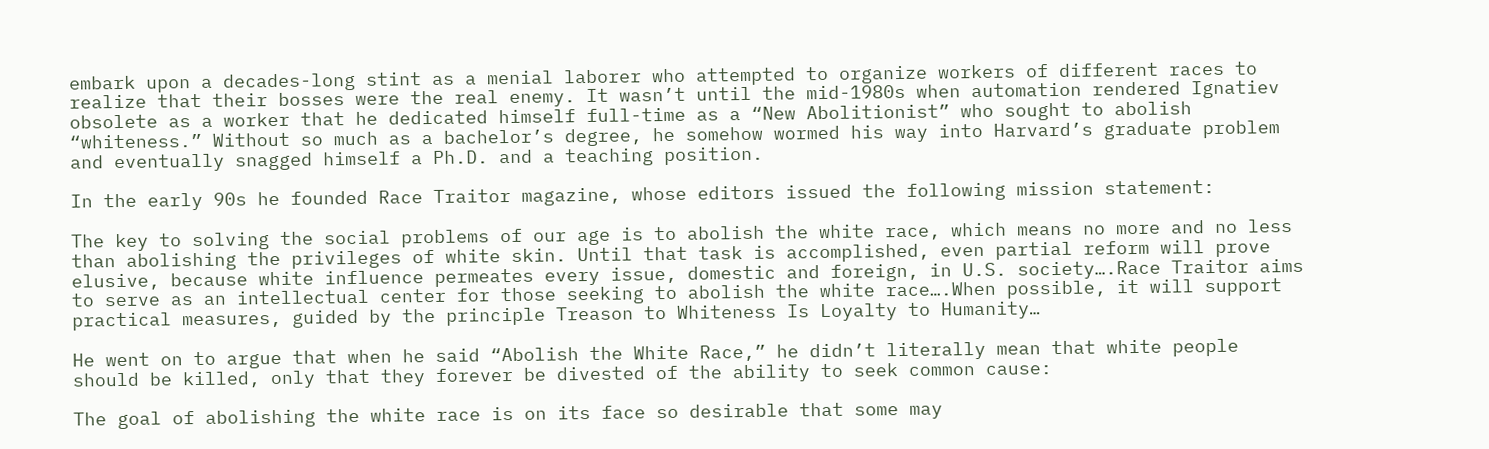embark upon a decades-long stint as a menial laborer who attempted to organize workers of different races to realize that their bosses were the real enemy. It wasn’t until the mid-1980s when automation rendered Ignatiev obsolete as a worker that he dedicated himself full-time as a “New Abolitionist” who sought to abolish “whiteness.” Without so much as a bachelor’s degree, he somehow wormed his way into Harvard’s graduate problem and eventually snagged himself a Ph.D. and a teaching position.

In the early 90s he founded Race Traitor magazine, whose editors issued the following mission statement:

The key to solving the social problems of our age is to abolish the white race, which means no more and no less than abolishing the privileges of white skin. Until that task is accomplished, even partial reform will prove elusive, because white influence permeates every issue, domestic and foreign, in U.S. society….Race Traitor aims to serve as an intellectual center for those seeking to abolish the white race….When possible, it will support practical measures, guided by the principle Treason to Whiteness Is Loyalty to Humanity…

He went on to argue that when he said “Abolish the White Race,” he didn’t literally mean that white people should be killed, only that they forever be divested of the ability to seek common cause:

The goal of abolishing the white race is on its face so desirable that some may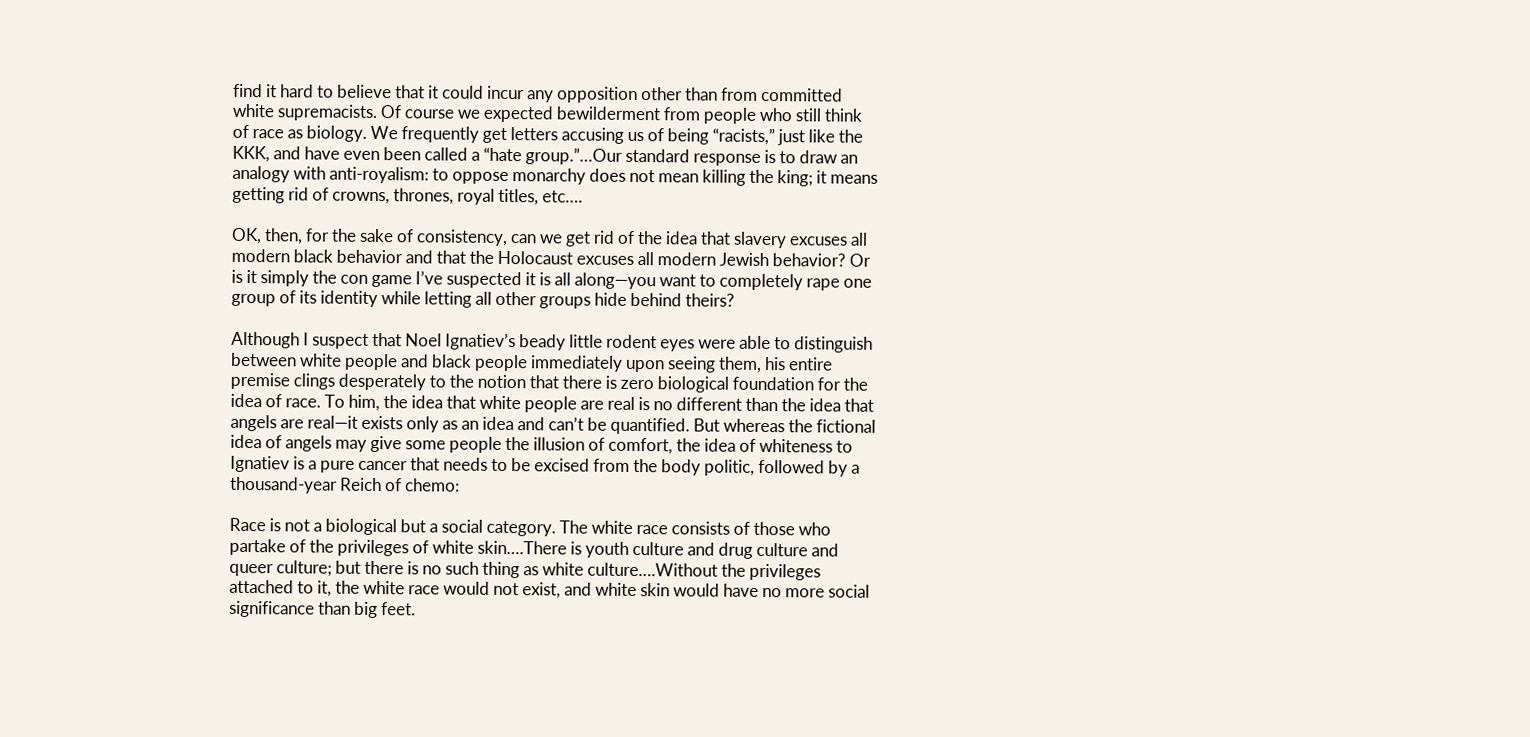find it hard to believe that it could incur any opposition other than from committed white supremacists. Of course we expected bewilderment from people who still think of race as biology. We frequently get letters accusing us of being “racists,” just like the KKK, and have even been called a “hate group.”…Our standard response is to draw an analogy with anti-royalism: to oppose monarchy does not mean killing the king; it means getting rid of crowns, thrones, royal titles, etc….

OK, then, for the sake of consistency, can we get rid of the idea that slavery excuses all modern black behavior and that the Holocaust excuses all modern Jewish behavior? Or is it simply the con game I’ve suspected it is all along—you want to completely rape one group of its identity while letting all other groups hide behind theirs?

Although I suspect that Noel Ignatiev’s beady little rodent eyes were able to distinguish between white people and black people immediately upon seeing them, his entire premise clings desperately to the notion that there is zero biological foundation for the idea of race. To him, the idea that white people are real is no different than the idea that angels are real—it exists only as an idea and can’t be quantified. But whereas the fictional idea of angels may give some people the illusion of comfort, the idea of whiteness to Ignatiev is a pure cancer that needs to be excised from the body politic, followed by a thousand-year Reich of chemo:

Race is not a biological but a social category. The white race consists of those who partake of the privileges of white skin….There is youth culture and drug culture and queer culture; but there is no such thing as white culture….Without the privileges attached to it, the white race would not exist, and white skin would have no more social significance than big feet.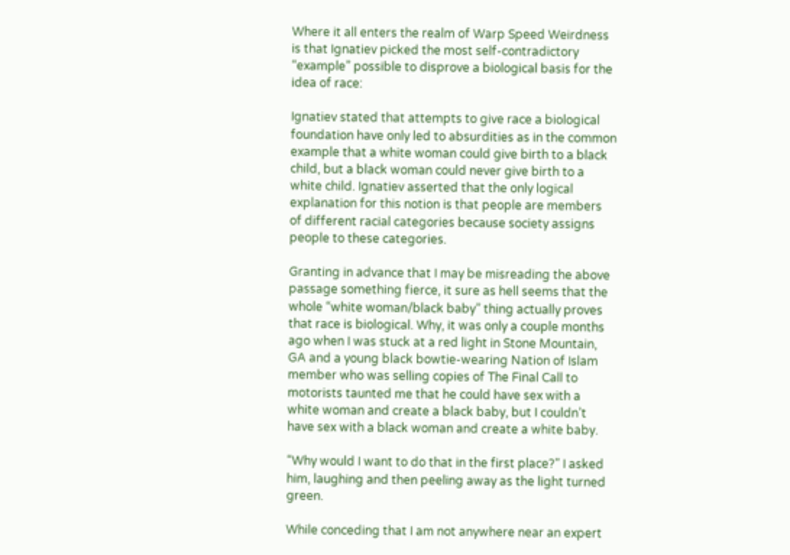Where it all enters the realm of Warp Speed Weirdness is that Ignatiev picked the most self-contradictory “example” possible to disprove a biological basis for the idea of race:

Ignatiev stated that attempts to give race a biological foundation have only led to absurdities as in the common example that a white woman could give birth to a black child, but a black woman could never give birth to a white child. Ignatiev asserted that the only logical explanation for this notion is that people are members of different racial categories because society assigns people to these categories.

Granting in advance that I may be misreading the above passage something fierce, it sure as hell seems that the whole “white woman/black baby” thing actually proves that race is biological. Why, it was only a couple months ago when I was stuck at a red light in Stone Mountain, GA and a young black bowtie-wearing Nation of Islam member who was selling copies of The Final Call to motorists taunted me that he could have sex with a white woman and create a black baby, but I couldn’t have sex with a black woman and create a white baby.

“Why would I want to do that in the first place?” I asked him, laughing and then peeling away as the light turned green.

While conceding that I am not anywhere near an expert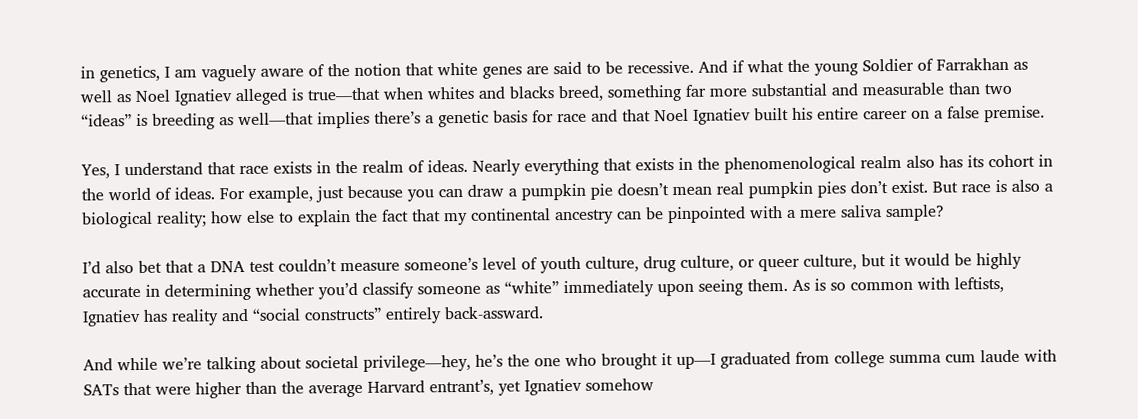in genetics, I am vaguely aware of the notion that white genes are said to be recessive. And if what the young Soldier of Farrakhan as well as Noel Ignatiev alleged is true—that when whites and blacks breed, something far more substantial and measurable than two “ideas” is breeding as well—that implies there’s a genetic basis for race and that Noel Ignatiev built his entire career on a false premise.

Yes, I understand that race exists in the realm of ideas. Nearly everything that exists in the phenomenological realm also has its cohort in the world of ideas. For example, just because you can draw a pumpkin pie doesn’t mean real pumpkin pies don’t exist. But race is also a biological reality; how else to explain the fact that my continental ancestry can be pinpointed with a mere saliva sample?

I’d also bet that a DNA test couldn’t measure someone’s level of youth culture, drug culture, or queer culture, but it would be highly accurate in determining whether you’d classify someone as “white” immediately upon seeing them. As is so common with leftists, Ignatiev has reality and “social constructs” entirely back-assward.

And while we’re talking about societal privilege—hey, he’s the one who brought it up—I graduated from college summa cum laude with SATs that were higher than the average Harvard entrant’s, yet Ignatiev somehow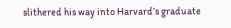slithered his way into Harvard’s graduate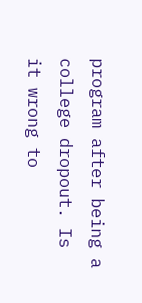program after being a college dropout. Is it wrong to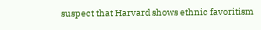suspect that Harvard shows ethnic favoritism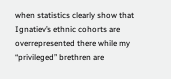when statistics clearly show that Ignatiev’s ethnic cohorts are overrepresented there while my “privileged” brethren are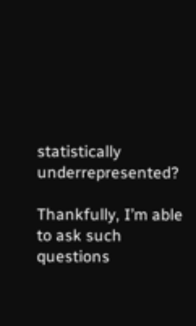statistically underrepresented?

Thankfully, I’m able to ask such questions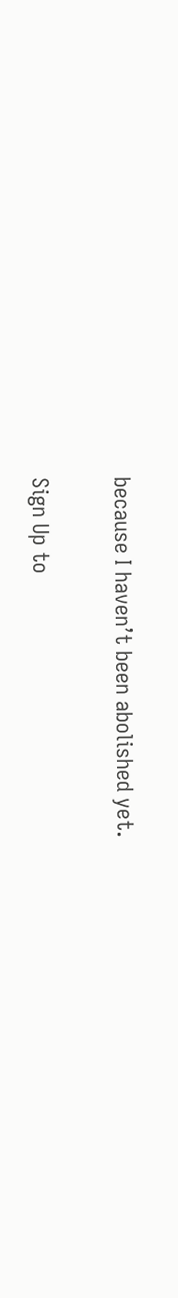because I haven’t been abolished yet.


Sign Up to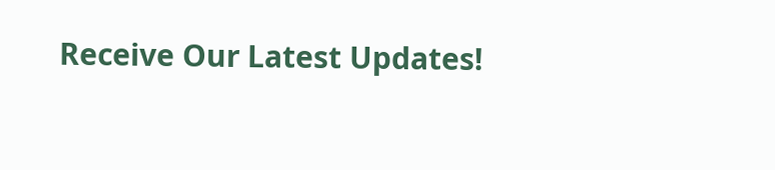Receive Our Latest Updates!